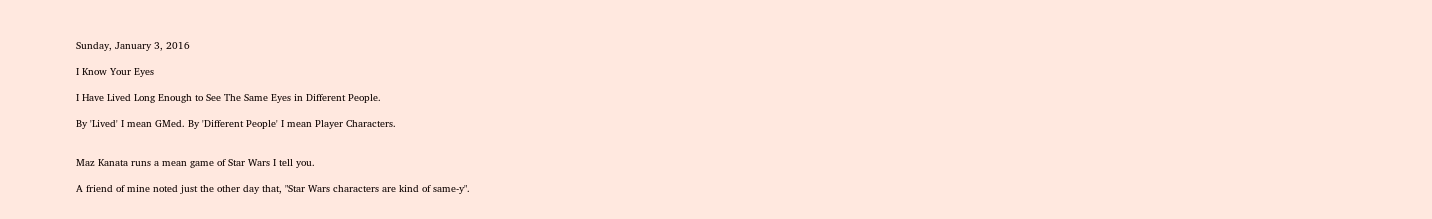Sunday, January 3, 2016

I Know Your Eyes

I Have Lived Long Enough to See The Same Eyes in Different People.

By 'Lived' I mean GMed. By 'Different People' I mean Player Characters.


Maz Kanata runs a mean game of Star Wars I tell you.

A friend of mine noted just the other day that, "Star Wars characters are kind of same-y".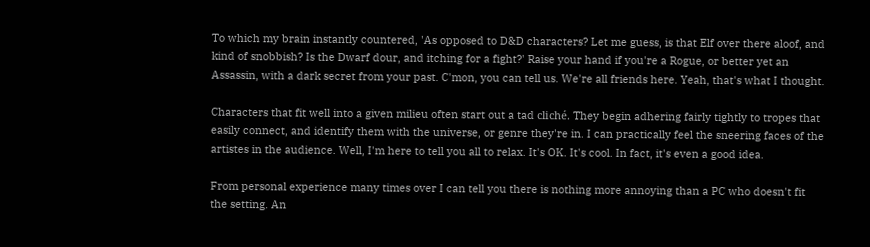To which my brain instantly countered, 'As opposed to D&D characters? Let me guess, is that Elf over there aloof, and kind of snobbish? Is the Dwarf dour, and itching for a fight?' Raise your hand if you're a Rogue, or better yet an Assassin, with a dark secret from your past. C'mon, you can tell us. We're all friends here. Yeah, that's what I thought.

Characters that fit well into a given milieu often start out a tad cliché. They begin adhering fairly tightly to tropes that easily connect, and identify them with the universe, or genre they're in. I can practically feel the sneering faces of the artistes in the audience. Well, I'm here to tell you all to relax. It's OK. It's cool. In fact, it's even a good idea.

From personal experience many times over I can tell you there is nothing more annoying than a PC who doesn't fit the setting. An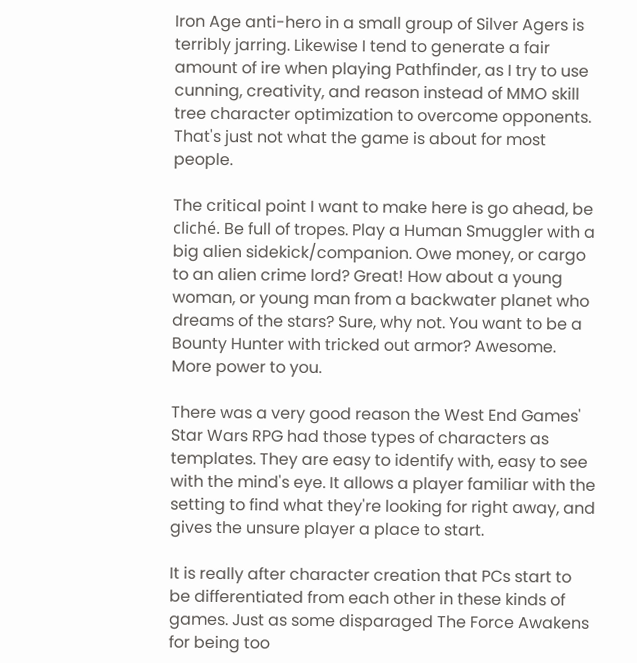Iron Age anti-hero in a small group of Silver Agers is terribly jarring. Likewise I tend to generate a fair amount of ire when playing Pathfinder, as I try to use cunning, creativity, and reason instead of MMO skill tree character optimization to overcome opponents. That's just not what the game is about for most people.

The critical point I want to make here is go ahead, be cliché. Be full of tropes. Play a Human Smuggler with a big alien sidekick/companion. Owe money, or cargo to an alien crime lord? Great! How about a young woman, or young man from a backwater planet who dreams of the stars? Sure, why not. You want to be a Bounty Hunter with tricked out armor? Awesome. More power to you.

There was a very good reason the West End Games' Star Wars RPG had those types of characters as templates. They are easy to identify with, easy to see with the mind's eye. It allows a player familiar with the setting to find what they're looking for right away, and gives the unsure player a place to start.

It is really after character creation that PCs start to be differentiated from each other in these kinds of games. Just as some disparaged The Force Awakens for being too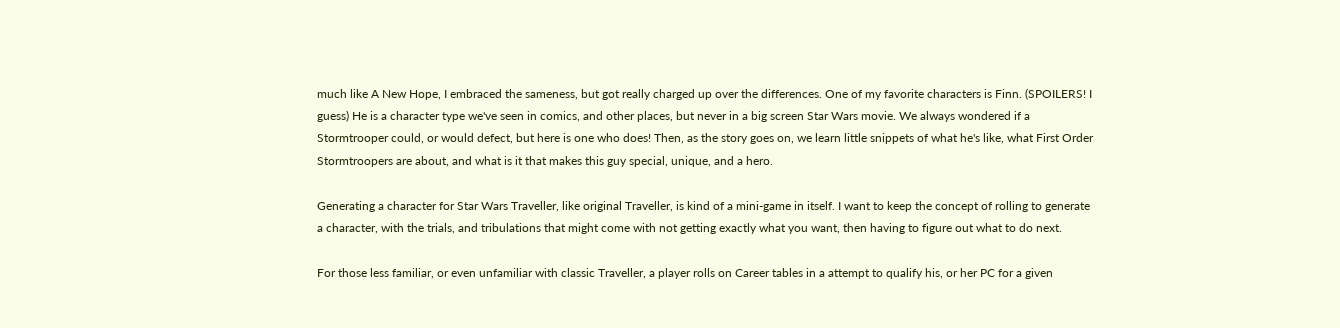much like A New Hope, I embraced the sameness, but got really charged up over the differences. One of my favorite characters is Finn. (SPOILERS! I guess) He is a character type we've seen in comics, and other places, but never in a big screen Star Wars movie. We always wondered if a Stormtrooper could, or would defect, but here is one who does! Then, as the story goes on, we learn little snippets of what he's like, what First Order Stormtroopers are about, and what is it that makes this guy special, unique, and a hero.

Generating a character for Star Wars Traveller, like original Traveller, is kind of a mini-game in itself. I want to keep the concept of rolling to generate a character, with the trials, and tribulations that might come with not getting exactly what you want, then having to figure out what to do next.

For those less familiar, or even unfamiliar with classic Traveller, a player rolls on Career tables in a attempt to qualify his, or her PC for a given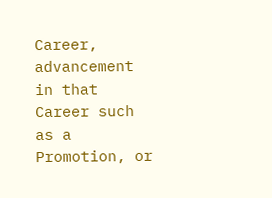Career, advancement in that Career such as a Promotion, or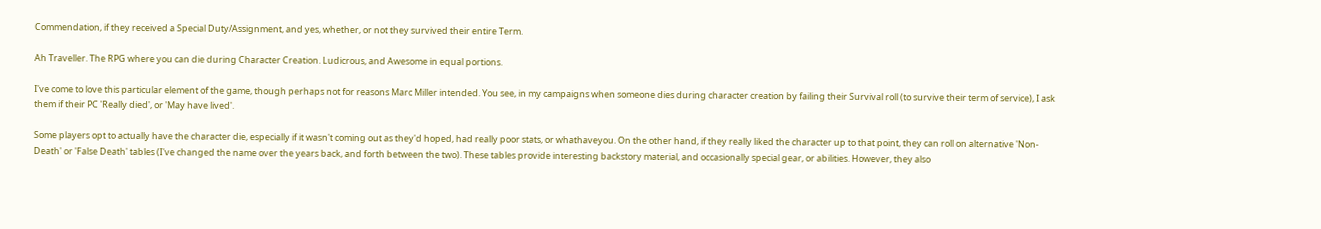Commendation, if they received a Special Duty/Assignment, and yes, whether, or not they survived their entire Term.

Ah Traveller. The RPG where you can die during Character Creation. Ludicrous, and Awesome in equal portions.

I've come to love this particular element of the game, though perhaps not for reasons Marc Miller intended. You see, in my campaigns when someone dies during character creation by failing their Survival roll (to survive their term of service), I ask them if their PC 'Really died', or 'May have lived'.

Some players opt to actually have the character die, especially if it wasn't coming out as they'd hoped, had really poor stats, or whathaveyou. On the other hand, if they really liked the character up to that point, they can roll on alternative 'Non-Death' or 'False Death' tables (I've changed the name over the years back, and forth between the two). These tables provide interesting backstory material, and occasionally special gear, or abilities. However, they also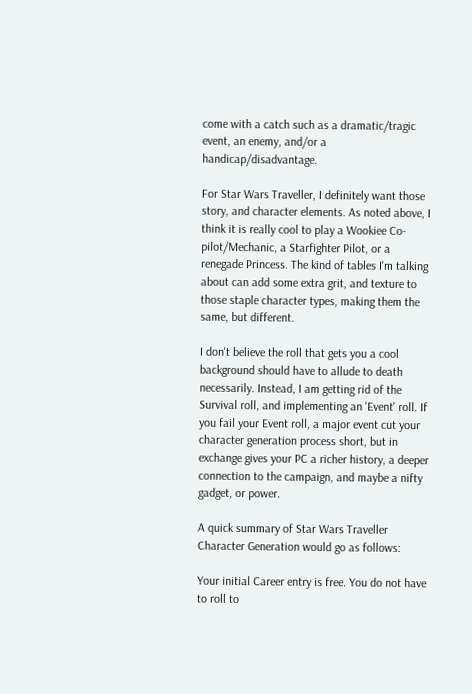come with a catch such as a dramatic/tragic event, an enemy, and/or a handicap/disadvantage.

For Star Wars Traveller, I definitely want those story, and character elements. As noted above, I think it is really cool to play a Wookiee Co-pilot/Mechanic, a Starfighter Pilot, or a renegade Princess. The kind of tables I'm talking about can add some extra grit, and texture to those staple character types, making them the same, but different.

I don't believe the roll that gets you a cool background should have to allude to death necessarily. Instead, I am getting rid of the Survival roll, and implementing an 'Event' roll. If you fail your Event roll, a major event cut your character generation process short, but in exchange gives your PC a richer history, a deeper connection to the campaign, and maybe a nifty gadget, or power.

A quick summary of Star Wars Traveller Character Generation would go as follows:

Your initial Career entry is free. You do not have to roll to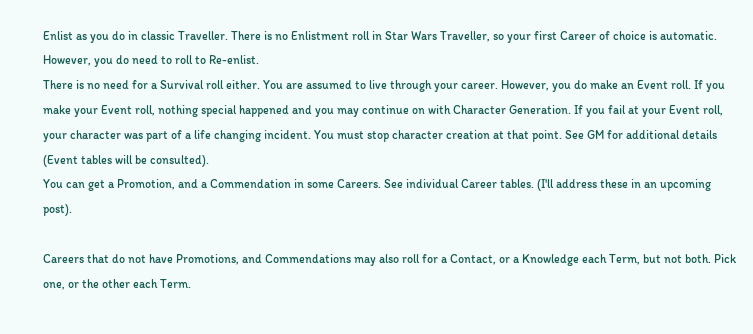Enlist as you do in classic Traveller. There is no Enlistment roll in Star Wars Traveller, so your first Career of choice is automatic. However, you do need to roll to Re-enlist.
There is no need for a Survival roll either. You are assumed to live through your career. However, you do make an Event roll. If you make your Event roll, nothing special happened and you may continue on with Character Generation. If you fail at your Event roll, your character was part of a life changing incident. You must stop character creation at that point. See GM for additional details (Event tables will be consulted).
You can get a Promotion, and a Commendation in some Careers. See individual Career tables. (I'll address these in an upcoming post).

Careers that do not have Promotions, and Commendations may also roll for a Contact, or a Knowledge each Term, but not both. Pick one, or the other each Term.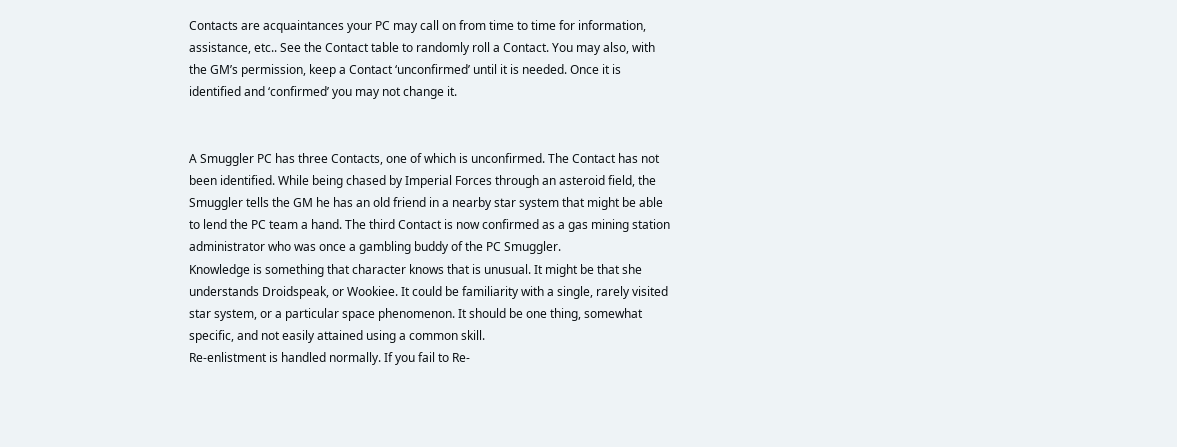Contacts are acquaintances your PC may call on from time to time for information, assistance, etc.. See the Contact table to randomly roll a Contact. You may also, with the GM’s permission, keep a Contact ‘unconfirmed’ until it is needed. Once it is identified and ‘confirmed’ you may not change it.


A Smuggler PC has three Contacts, one of which is unconfirmed. The Contact has not been identified. While being chased by Imperial Forces through an asteroid field, the Smuggler tells the GM he has an old friend in a nearby star system that might be able to lend the PC team a hand. The third Contact is now confirmed as a gas mining station administrator who was once a gambling buddy of the PC Smuggler.
Knowledge is something that character knows that is unusual. It might be that she understands Droidspeak, or Wookiee. It could be familiarity with a single, rarely visited star system, or a particular space phenomenon. It should be one thing, somewhat specific, and not easily attained using a common skill.
Re-enlistment is handled normally. If you fail to Re-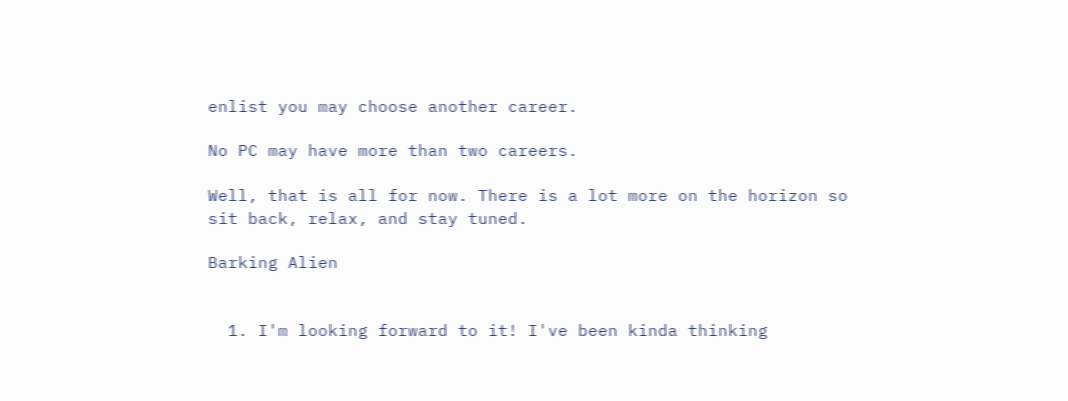enlist you may choose another career.

No PC may have more than two careers.

Well, that is all for now. There is a lot more on the horizon so sit back, relax, and stay tuned.

Barking Alien


  1. I'm looking forward to it! I've been kinda thinking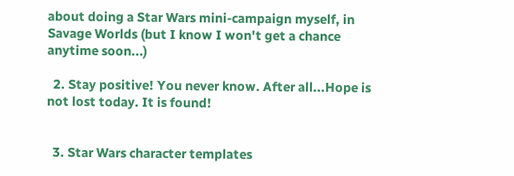about doing a Star Wars mini-campaign myself, in Savage Worlds (but I know I won't get a chance anytime soon...)

  2. Stay positive! You never know. After all...Hope is not lost today. It is found!


  3. Star Wars character templates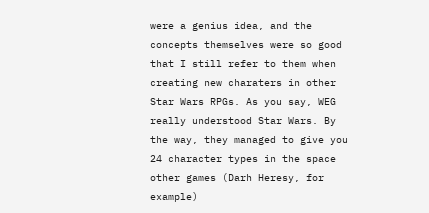were a genius idea, and the concepts themselves were so good that I still refer to them when creating new charaters in other Star Wars RPGs. As you say, WEG really understood Star Wars. By the way, they managed to give you 24 character types in the space other games (Darh Heresy, for example)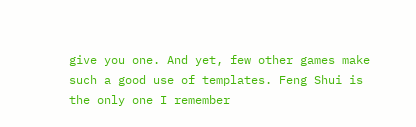give you one. And yet, few other games make such a good use of templates. Feng Shui is the only one I remember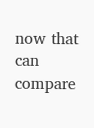now that can compare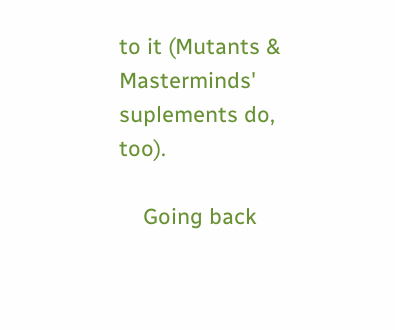to it (Mutants & Masterminds' suplements do, too).

    Going back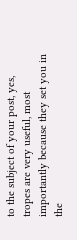to the subject of your post, yes, tropes are very useful, most importantly because they set you in the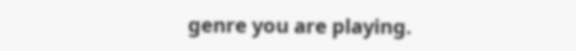genre you are playing.